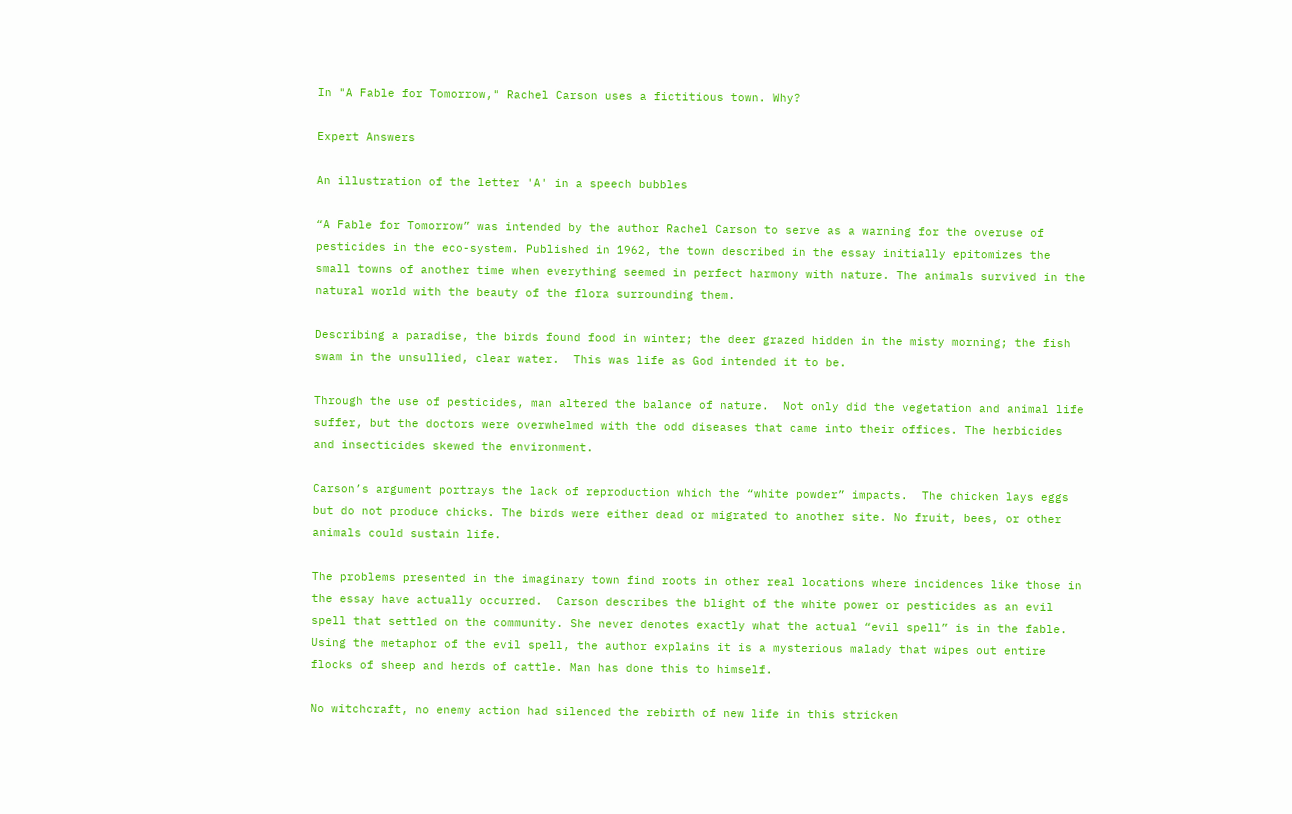In "A Fable for Tomorrow," Rachel Carson uses a fictitious town. Why?

Expert Answers

An illustration of the letter 'A' in a speech bubbles

“A Fable for Tomorrow” was intended by the author Rachel Carson to serve as a warning for the overuse of pesticides in the eco-system. Published in 1962, the town described in the essay initially epitomizes the small towns of another time when everything seemed in perfect harmony with nature. The animals survived in the natural world with the beauty of the flora surrounding them.

Describing a paradise, the birds found food in winter; the deer grazed hidden in the misty morning; the fish swam in the unsullied, clear water.  This was life as God intended it to be.

Through the use of pesticides, man altered the balance of nature.  Not only did the vegetation and animal life suffer, but the doctors were overwhelmed with the odd diseases that came into their offices. The herbicides and insecticides skewed the environment.

Carson’s argument portrays the lack of reproduction which the “white powder” impacts.  The chicken lays eggs but do not produce chicks. The birds were either dead or migrated to another site. No fruit, bees, or other animals could sustain life.

The problems presented in the imaginary town find roots in other real locations where incidences like those in the essay have actually occurred.  Carson describes the blight of the white power or pesticides as an evil spell that settled on the community. She never denotes exactly what the actual “evil spell” is in the fable. Using the metaphor of the evil spell, the author explains it is a mysterious malady that wipes out entire flocks of sheep and herds of cattle. Man has done this to himself.

No witchcraft, no enemy action had silenced the rebirth of new life in this stricken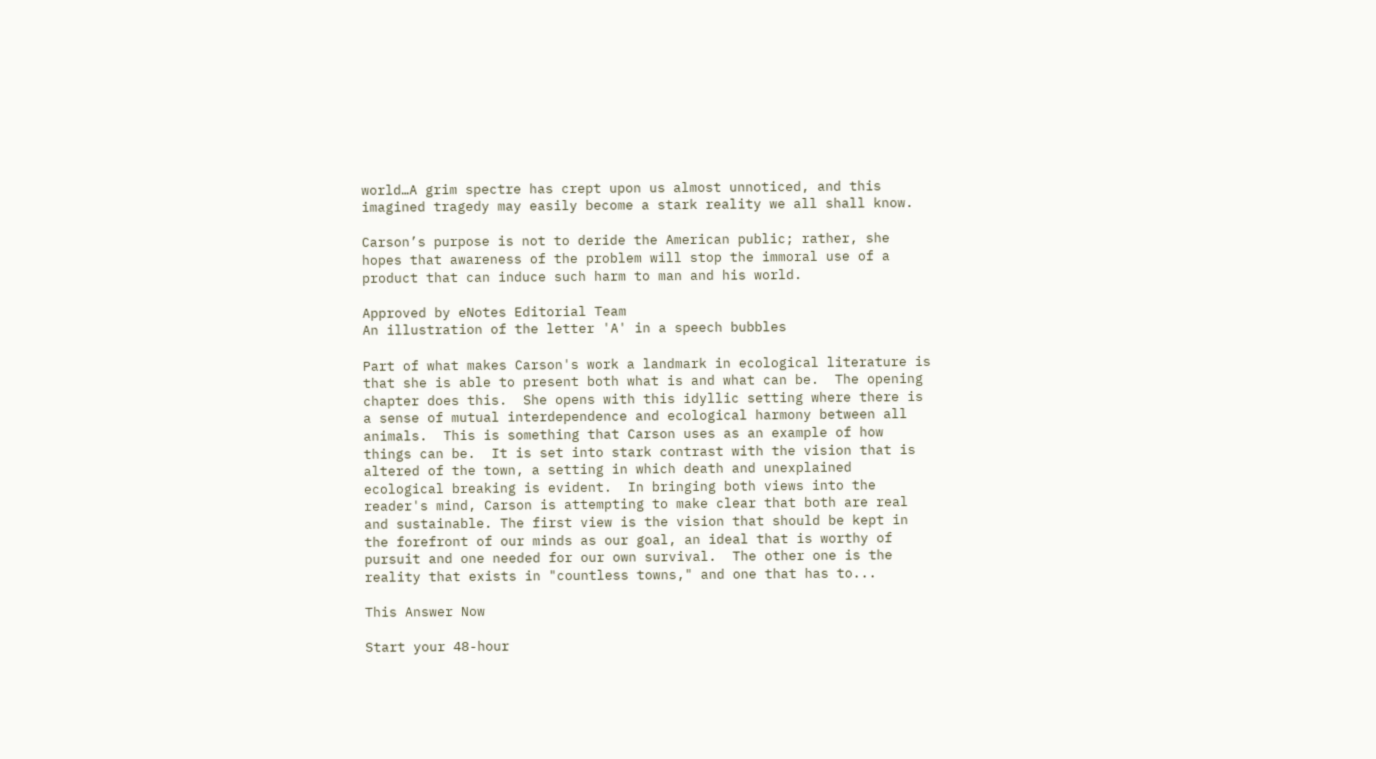world…A grim spectre has crept upon us almost unnoticed, and this imagined tragedy may easily become a stark reality we all shall know.

Carson’s purpose is not to deride the American public; rather, she hopes that awareness of the problem will stop the immoral use of a product that can induce such harm to man and his world.

Approved by eNotes Editorial Team
An illustration of the letter 'A' in a speech bubbles

Part of what makes Carson's work a landmark in ecological literature is that she is able to present both what is and what can be.  The opening chapter does this.  She opens with this idyllic setting where there is a sense of mutual interdependence and ecological harmony between all animals.  This is something that Carson uses as an example of how things can be.  It is set into stark contrast with the vision that is altered of the town, a setting in which death and unexplained ecological breaking is evident.  In bringing both views into the reader's mind, Carson is attempting to make clear that both are real and sustainable. The first view is the vision that should be kept in the forefront of our minds as our goal, an ideal that is worthy of pursuit and one needed for our own survival.  The other one is the reality that exists in "countless towns," and one that has to...

This Answer Now

Start your 48-hour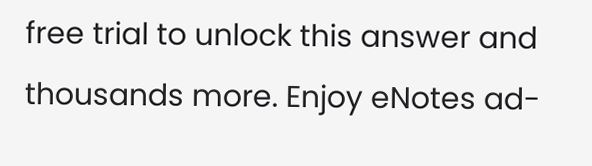free trial to unlock this answer and thousands more. Enjoy eNotes ad-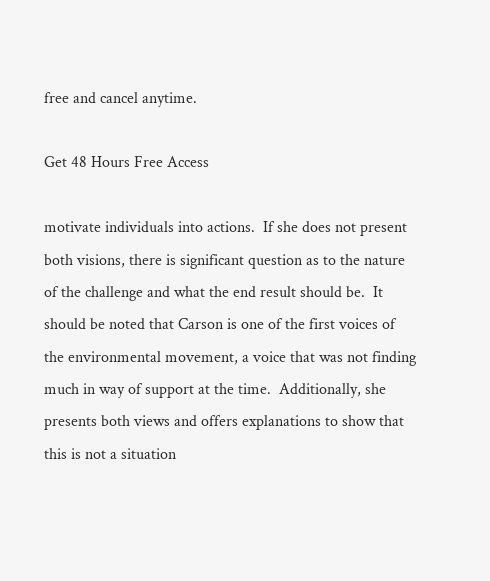free and cancel anytime.

Get 48 Hours Free Access

motivate individuals into actions.  If she does not present both visions, there is significant question as to the nature of the challenge and what the end result should be.  It should be noted that Carson is one of the first voices of the environmental movement, a voice that was not finding much in way of support at the time.  Additionally, she presents both views and offers explanations to show that this is not a situation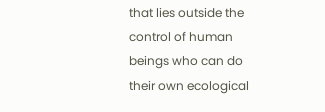that lies outside the control of human beings who can do their own ecological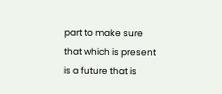part to make sure that which is present is a future that is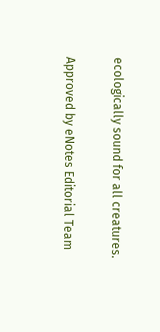ecologically sound for all creatures.

Approved by eNotes Editorial Team